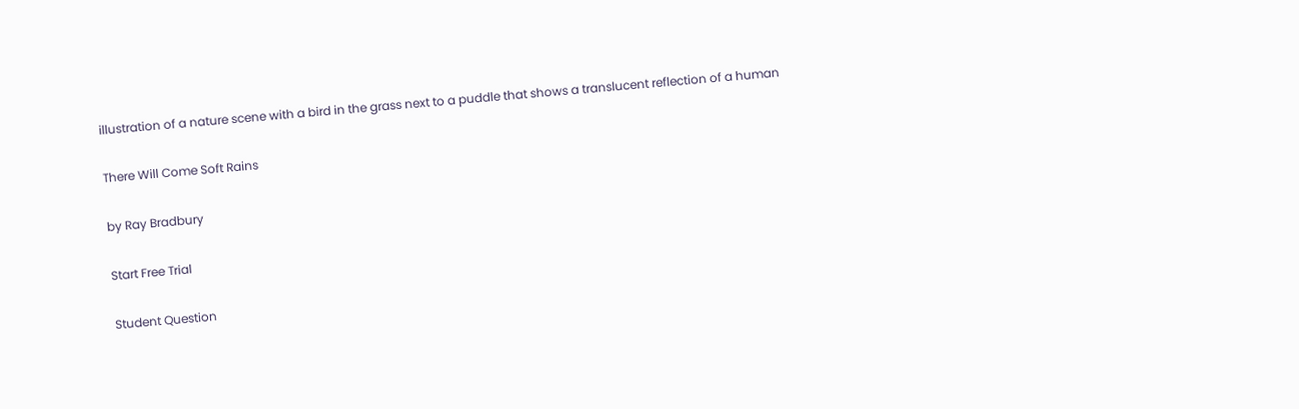illustration of a nature scene with a bird in the grass next to a puddle that shows a translucent reflection of a human

There Will Come Soft Rains

by Ray Bradbury

Start Free Trial

Student Question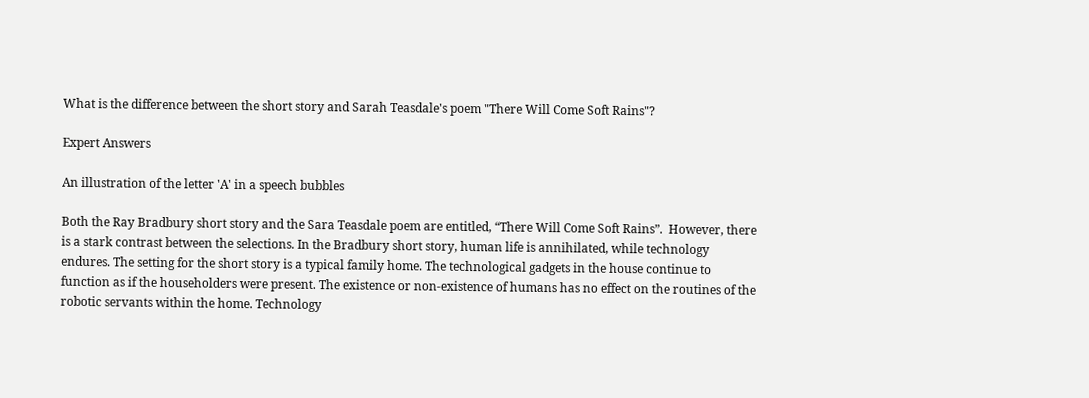What is the difference between the short story and Sarah Teasdale's poem "There Will Come Soft Rains"?

Expert Answers

An illustration of the letter 'A' in a speech bubbles

Both the Ray Bradbury short story and the Sara Teasdale poem are entitled, “There Will Come Soft Rains”.  However, there is a stark contrast between the selections. In the Bradbury short story, human life is annihilated, while technology endures. The setting for the short story is a typical family home. The technological gadgets in the house continue to function as if the householders were present. The existence or non-existence of humans has no effect on the routines of the robotic servants within the home. Technology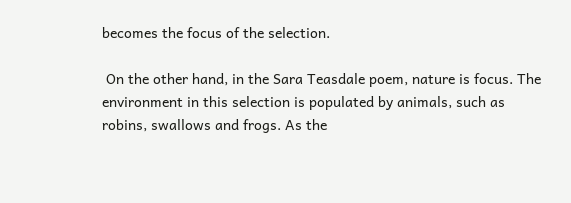becomes the focus of the selection.

 On the other hand, in the Sara Teasdale poem, nature is focus. The environment in this selection is populated by animals, such as robins, swallows and frogs. As the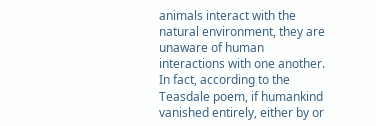animals interact with the natural environment, they are unaware of human interactions with one another. In fact, according to the Teasdale poem, if humankind vanished entirely, either by or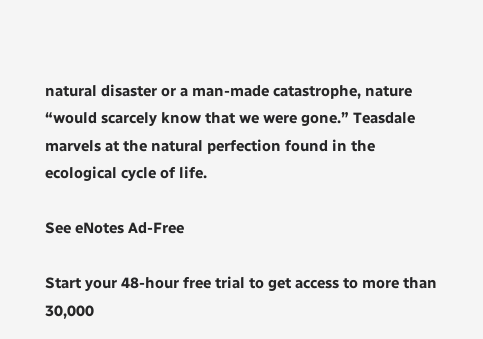natural disaster or a man-made catastrophe, nature “would scarcely know that we were gone.” Teasdale marvels at the natural perfection found in the ecological cycle of life.

See eNotes Ad-Free

Start your 48-hour free trial to get access to more than 30,000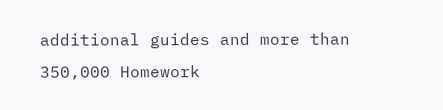additional guides and more than 350,000 Homework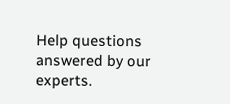Help questions answered by our experts.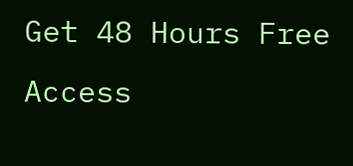Get 48 Hours Free Access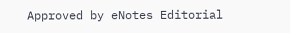Approved by eNotes Editorial